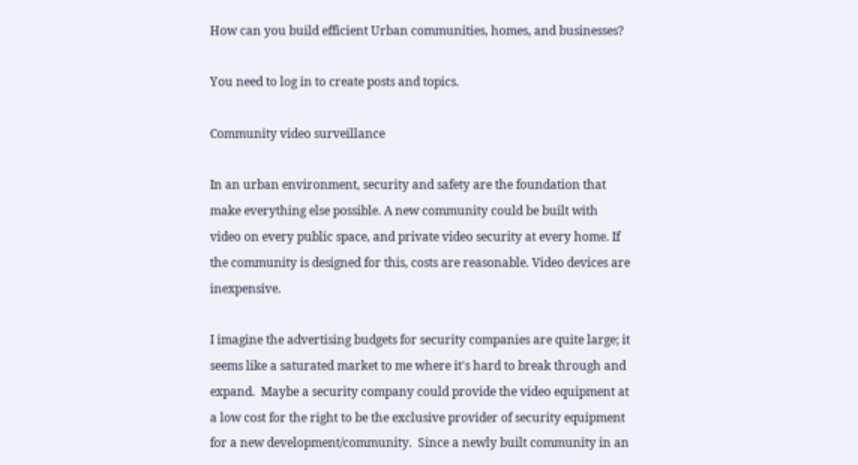How can you build efficient Urban communities, homes, and businesses?

You need to log in to create posts and topics.

Community video surveillance

In an urban environment, security and safety are the foundation that make everything else possible. A new community could be built with video on every public space, and private video security at every home. If the community is designed for this, costs are reasonable. Video devices are inexpensive.

I imagine the advertising budgets for security companies are quite large; it seems like a saturated market to me where it's hard to break through and expand.  Maybe a security company could provide the video equipment at a low cost for the right to be the exclusive provider of security equipment for a new development/community.  Since a newly built community in an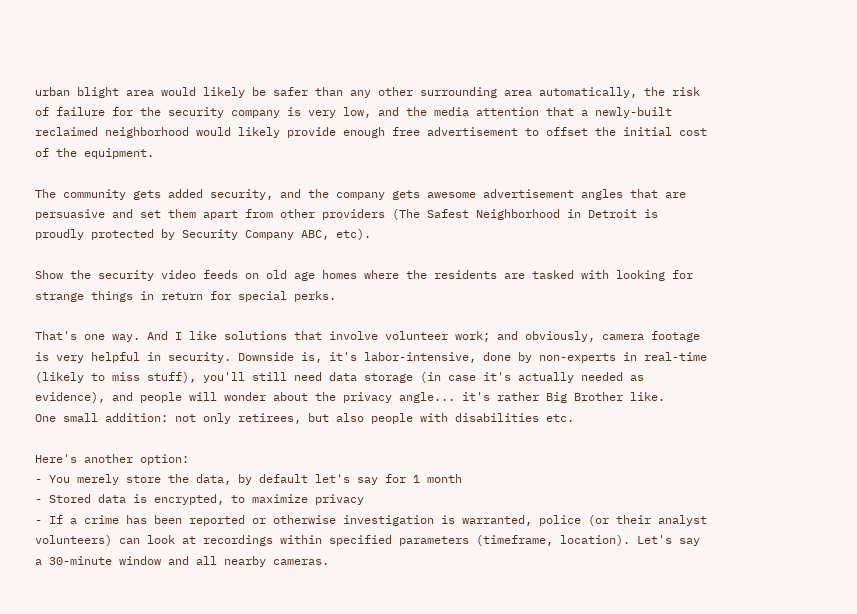urban blight area would likely be safer than any other surrounding area automatically, the risk of failure for the security company is very low, and the media attention that a newly-built reclaimed neighborhood would likely provide enough free advertisement to offset the initial cost of the equipment.

The community gets added security, and the company gets awesome advertisement angles that are persuasive and set them apart from other providers (The Safest Neighborhood in Detroit is proudly protected by Security Company ABC, etc).

Show the security video feeds on old age homes where the residents are tasked with looking for strange things in return for special perks.

That's one way. And I like solutions that involve volunteer work; and obviously, camera footage is very helpful in security. Downside is, it's labor-intensive, done by non-experts in real-time (likely to miss stuff), you'll still need data storage (in case it's actually needed as evidence), and people will wonder about the privacy angle... it's rather Big Brother like.
One small addition: not only retirees, but also people with disabilities etc.

Here's another option:
- You merely store the data, by default let's say for 1 month
- Stored data is encrypted, to maximize privacy
- If a crime has been reported or otherwise investigation is warranted, police (or their analyst volunteers) can look at recordings within specified parameters (timeframe, location). Let's say a 30-minute window and all nearby cameras.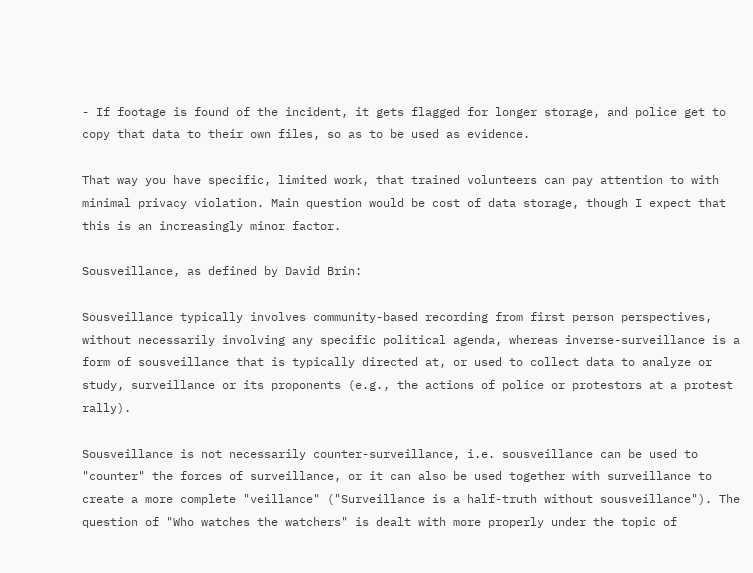- If footage is found of the incident, it gets flagged for longer storage, and police get to copy that data to their own files, so as to be used as evidence.

That way you have specific, limited work, that trained volunteers can pay attention to with minimal privacy violation. Main question would be cost of data storage, though I expect that this is an increasingly minor factor.

Sousveillance, as defined by David Brin:

Sousveillance typically involves community-based recording from first person perspectives, without necessarily involving any specific political agenda, whereas inverse-surveillance is a form of sousveillance that is typically directed at, or used to collect data to analyze or study, surveillance or its proponents (e.g., the actions of police or protestors at a protest rally).

Sousveillance is not necessarily counter-surveillance, i.e. sousveillance can be used to "counter" the forces of surveillance, or it can also be used together with surveillance to create a more complete "veillance" ("Surveillance is a half-truth without sousveillance"). The question of "Who watches the watchers" is dealt with more properly under the topic of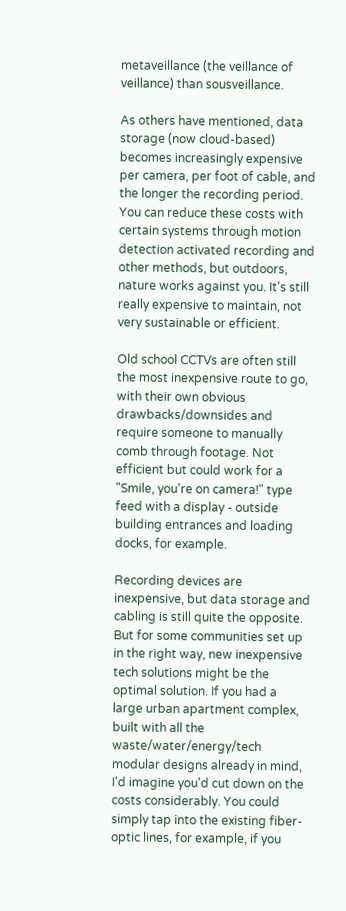metaveillance (the veillance of veillance) than sousveillance.

As others have mentioned, data storage (now cloud-based) becomes increasingly expensive per camera, per foot of cable, and the longer the recording period. You can reduce these costs with certain systems through motion detection activated recording and other methods, but outdoors, nature works against you. It's still really expensive to maintain, not very sustainable or efficient.

Old school CCTVs are often still the most inexpensive route to go, with their own obvious drawbacks/downsides and require someone to manually comb through footage. Not efficient but could work for a "Smile, you're on camera!" type feed with a display - outside building entrances and loading docks, for example.

Recording devices are inexpensive, but data storage and cabling is still quite the opposite. But for some communities set up in the right way, new inexpensive tech solutions might be the optimal solution. If you had a large urban apartment complex, built with all the waste/water/energy/tech modular designs already in mind, I'd imagine you'd cut down on the costs considerably. You could simply tap into the existing fiber-optic lines, for example, if you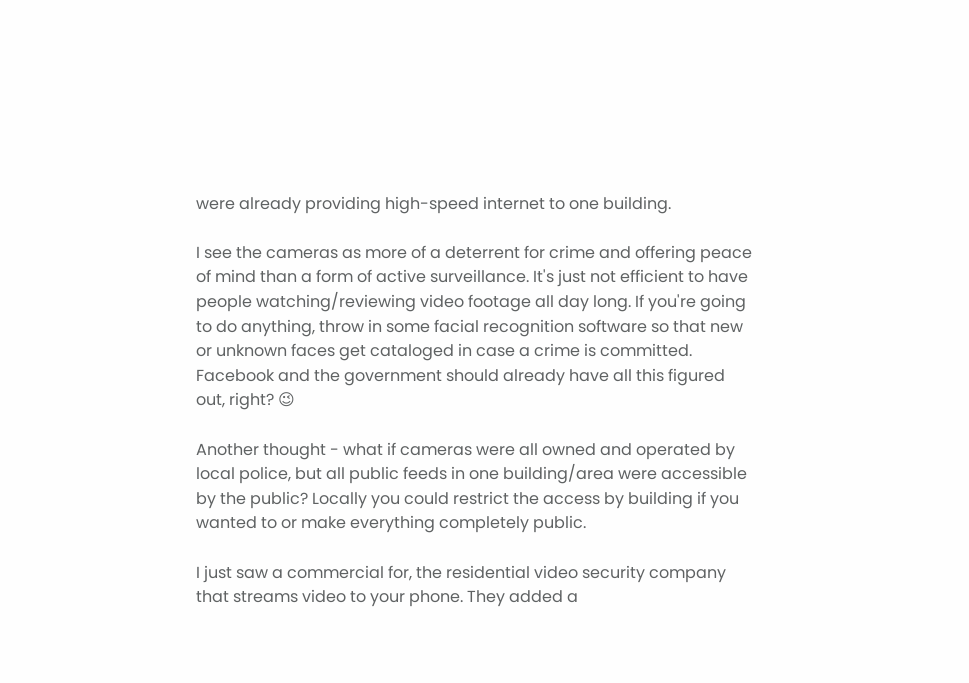were already providing high-speed internet to one building.

I see the cameras as more of a deterrent for crime and offering peace of mind than a form of active surveillance. It's just not efficient to have people watching/reviewing video footage all day long. If you're going to do anything, throw in some facial recognition software so that new or unknown faces get cataloged in case a crime is committed. Facebook and the government should already have all this figured out, right? 😉

Another thought - what if cameras were all owned and operated by local police, but all public feeds in one building/area were accessible by the public? Locally you could restrict the access by building if you wanted to or make everything completely public.

I just saw a commercial for, the residential video security company that streams video to your phone. They added a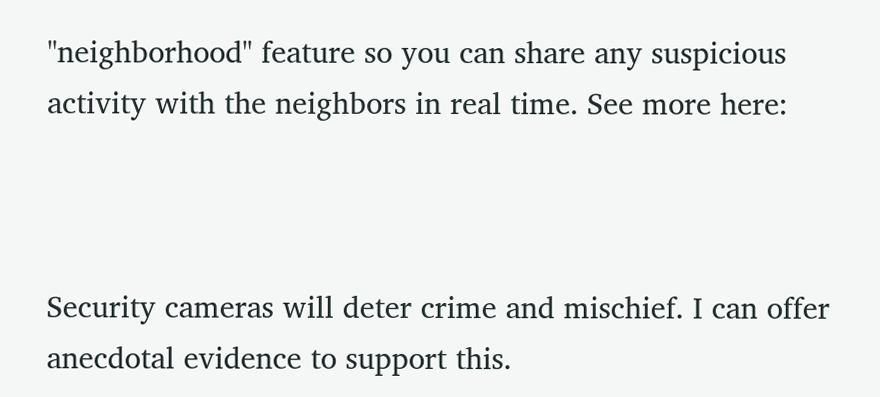"neighborhood" feature so you can share any suspicious activity with the neighbors in real time. See more here:



Security cameras will deter crime and mischief. I can offer anecdotal evidence to support this.